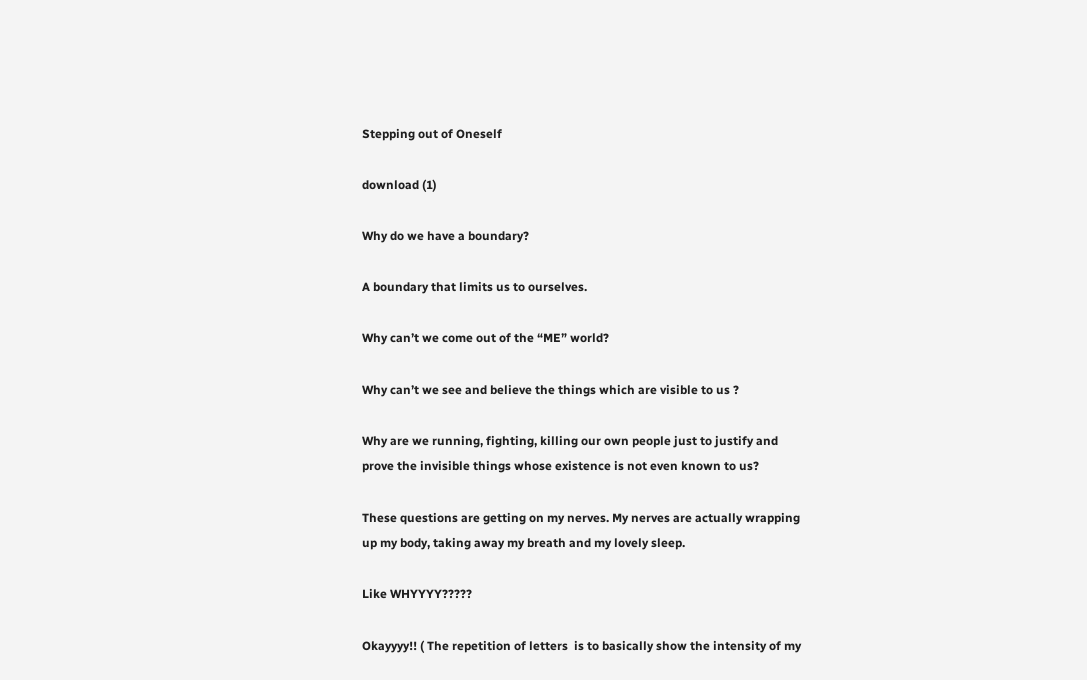Stepping out of Oneself

download (1)

Why do we have a boundary?

A boundary that limits us to ourselves.

Why can’t we come out of the “ME” world?

Why can’t we see and believe the things which are visible to us ?

Why are we running, fighting, killing our own people just to justify and prove the invisible things whose existence is not even known to us?

These questions are getting on my nerves. My nerves are actually wrapping up my body, taking away my breath and my lovely sleep.

Like WHYYYY?????

Okayyyy!! ( The repetition of letters  is to basically show the intensity of my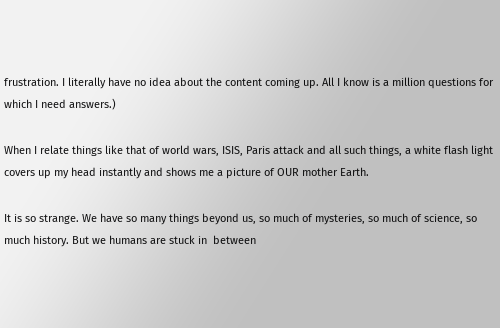frustration. I literally have no idea about the content coming up. All I know is a million questions for which I need answers.)

When I relate things like that of world wars, ISIS, Paris attack and all such things, a white flash light covers up my head instantly and shows me a picture of OUR mother Earth.

It is so strange. We have so many things beyond us, so much of mysteries, so much of science, so much history. But we humans are stuck in  between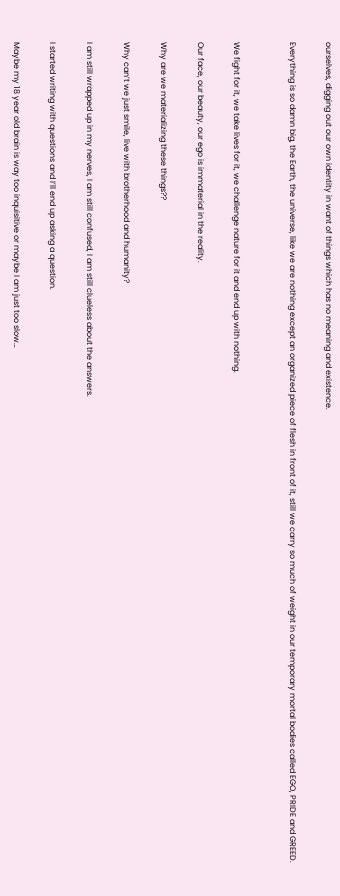ourselves, digging out our own identity in want of things which has no meaning and existence.

Everything is so damn big, the Earth, the universe, like we are nothing except an organized piece of flesh in front of it, still we carry so much of weight in our temporary mortal bodies called EGO, PRIDE and GREED.


We fight for it, we take lives for it, we challenge nature for it and end up with nothing.

Our face, our beauty, our ego is immaterial in the reality.

Why are we materializing these things??

Why can’t we just smile, live with brotherhood and humanity?

I am still wrapped up in my nerves, I am still confused, I am still clueless about the answers.

I started writing with questions and I’ll end up asking a question.

Maybe my 18 year old brain is way too inquisitive or maybe I am just too slow…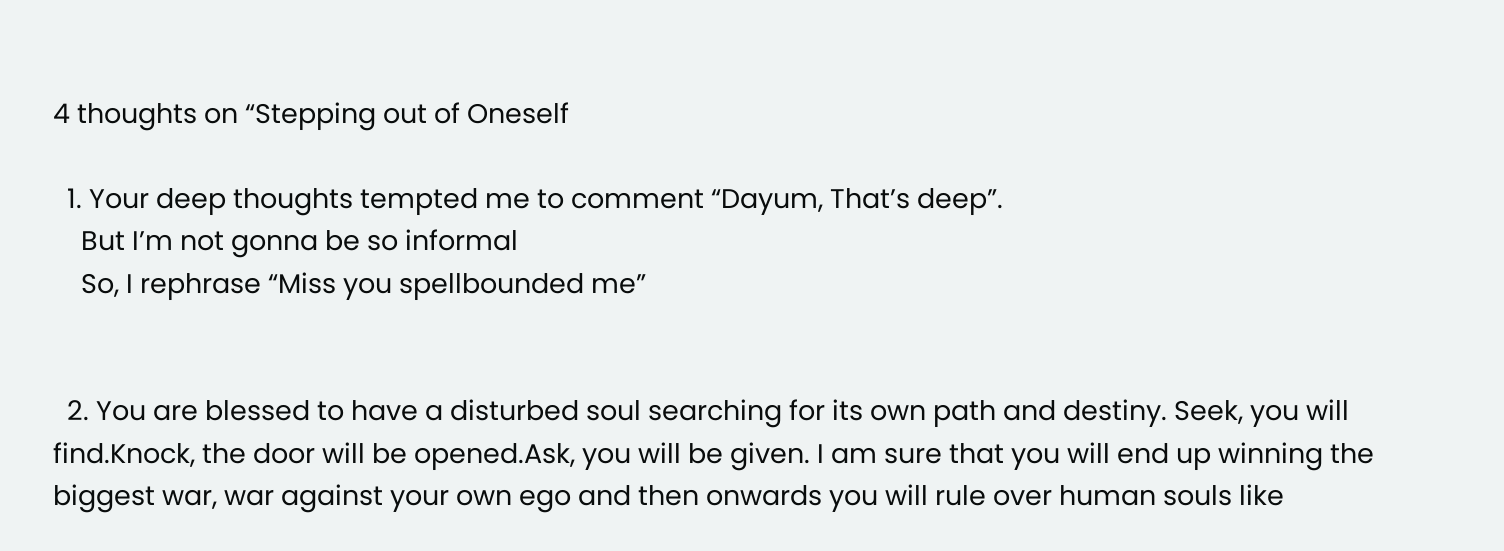4 thoughts on “Stepping out of Oneself

  1. Your deep thoughts tempted me to comment “Dayum, That’s deep”.
    But I’m not gonna be so informal
    So, I rephrase “Miss you spellbounded me”


  2. You are blessed to have a disturbed soul searching for its own path and destiny. Seek, you will find.Knock, the door will be opened.Ask, you will be given. I am sure that you will end up winning the biggest war, war against your own ego and then onwards you will rule over human souls like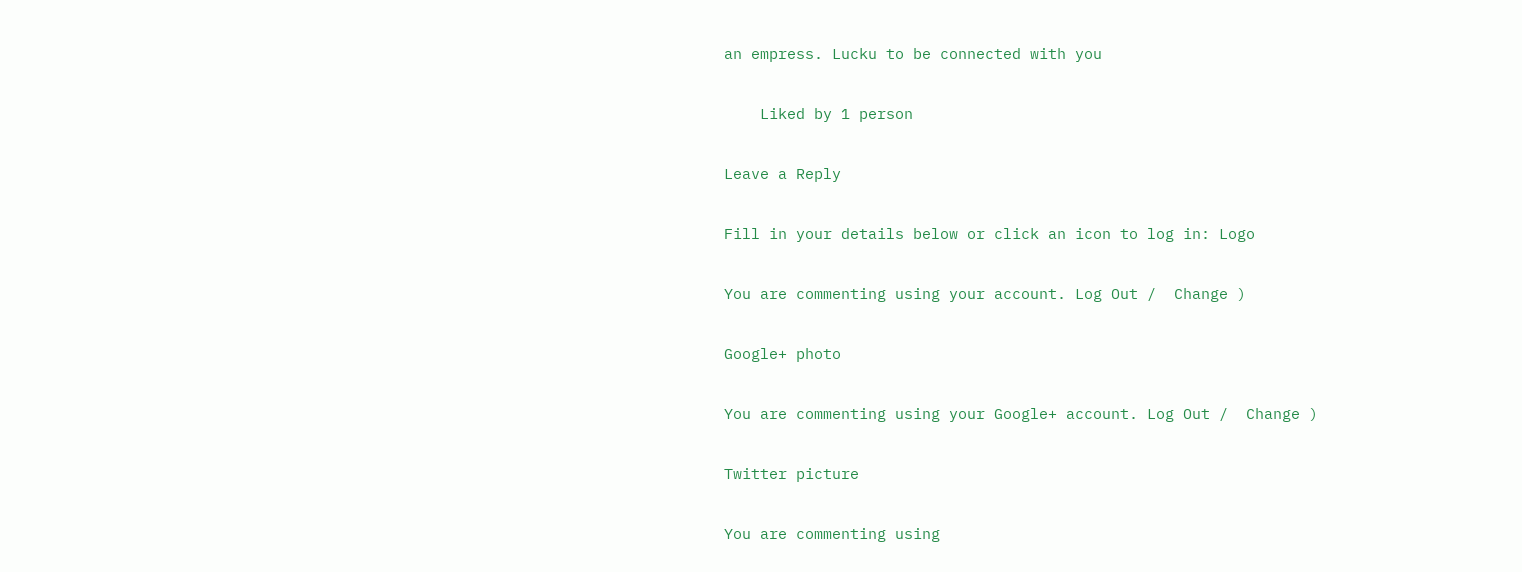an empress. Lucku to be connected with you

    Liked by 1 person

Leave a Reply

Fill in your details below or click an icon to log in: Logo

You are commenting using your account. Log Out /  Change )

Google+ photo

You are commenting using your Google+ account. Log Out /  Change )

Twitter picture

You are commenting using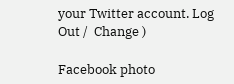your Twitter account. Log Out /  Change )

Facebook photo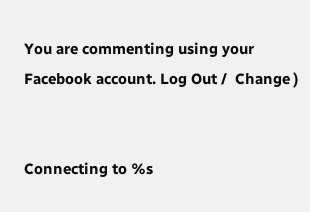You are commenting using your Facebook account. Log Out /  Change )


Connecting to %s